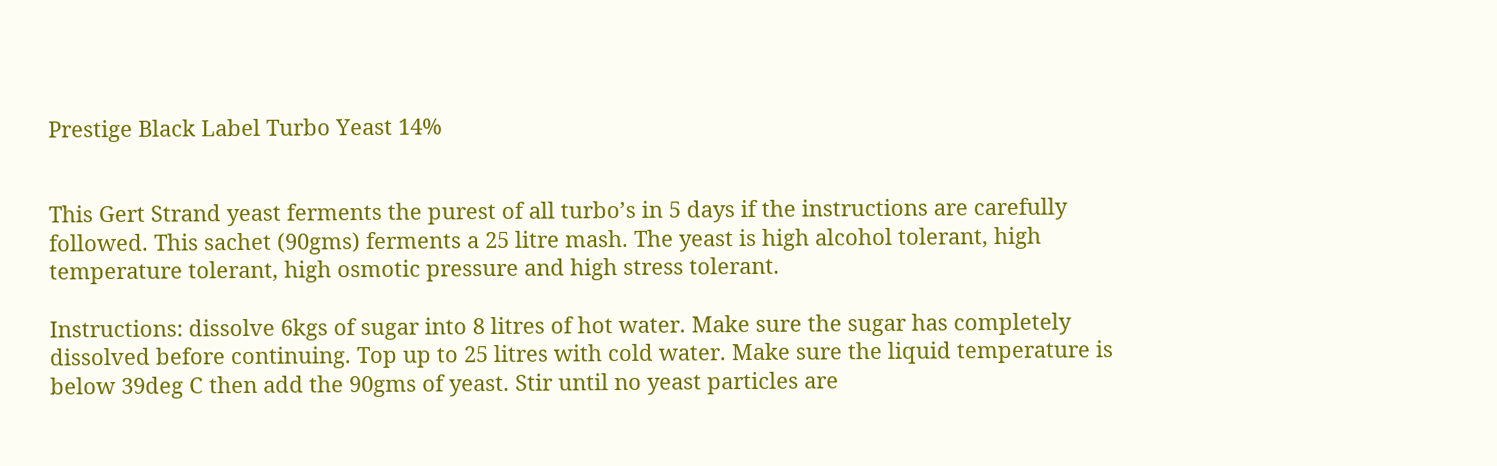Prestige Black Label Turbo Yeast 14%


This Gert Strand yeast ferments the purest of all turbo’s in 5 days if the instructions are carefully followed. This sachet (90gms) ferments a 25 litre mash. The yeast is high alcohol tolerant, high temperature tolerant, high osmotic pressure and high stress tolerant.

Instructions: dissolve 6kgs of sugar into 8 litres of hot water. Make sure the sugar has completely dissolved before continuing. Top up to 25 litres with cold water. Make sure the liquid temperature is below 39deg C then add the 90gms of yeast. Stir until no yeast particles are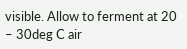visible. Allow to ferment at 20 – 30deg C air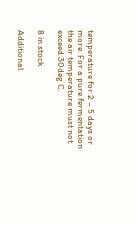temperature for 2 – 5 days or more. For a pure fermentation the air temperature must not exceed 30deg C.

8 in stock

Additional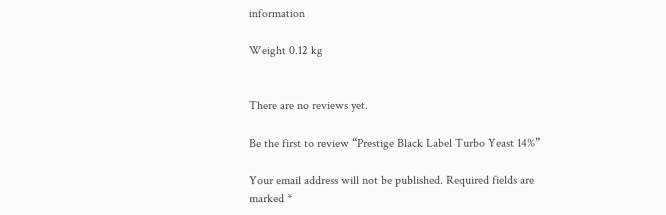information

Weight 0.12 kg


There are no reviews yet.

Be the first to review “Prestige Black Label Turbo Yeast 14%”

Your email address will not be published. Required fields are marked *